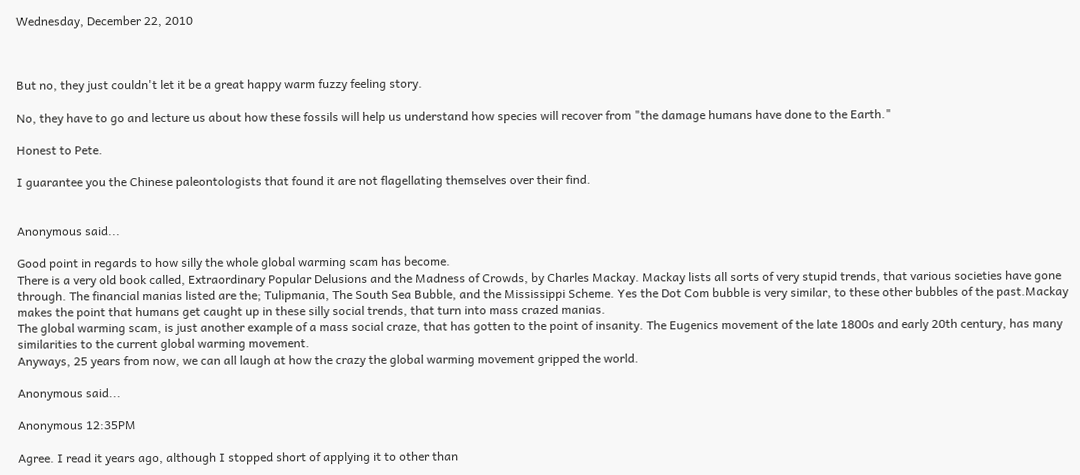Wednesday, December 22, 2010



But no, they just couldn't let it be a great happy warm fuzzy feeling story.

No, they have to go and lecture us about how these fossils will help us understand how species will recover from "the damage humans have done to the Earth."

Honest to Pete.

I guarantee you the Chinese paleontologists that found it are not flagellating themselves over their find.


Anonymous said...

Good point in regards to how silly the whole global warming scam has become.
There is a very old book called, Extraordinary Popular Delusions and the Madness of Crowds, by Charles Mackay. Mackay lists all sorts of very stupid trends, that various societies have gone through. The financial manias listed are the; Tulipmania, The South Sea Bubble, and the Mississippi Scheme. Yes the Dot Com bubble is very similar, to these other bubbles of the past.Mackay makes the point that humans get caught up in these silly social trends, that turn into mass crazed manias.
The global warming scam, is just another example of a mass social craze, that has gotten to the point of insanity. The Eugenics movement of the late 1800s and early 20th century, has many similarities to the current global warming movement.
Anyways, 25 years from now, we can all laugh at how the crazy the global warming movement gripped the world.

Anonymous said...

Anonymous 12:35PM

Agree. I read it years ago, although I stopped short of applying it to other than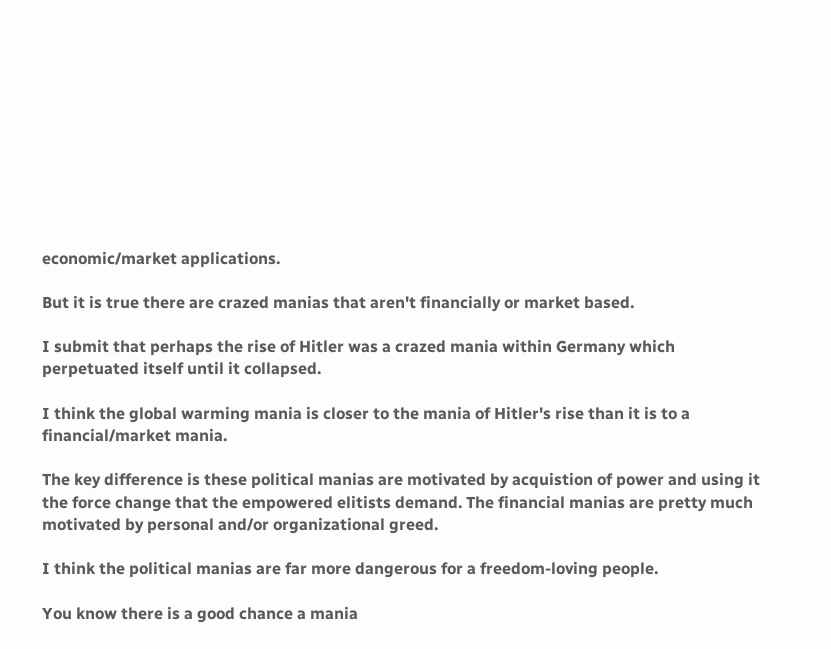economic/market applications.

But it is true there are crazed manias that aren't financially or market based.

I submit that perhaps the rise of Hitler was a crazed mania within Germany which perpetuated itself until it collapsed.

I think the global warming mania is closer to the mania of Hitler's rise than it is to a financial/market mania.

The key difference is these political manias are motivated by acquistion of power and using it the force change that the empowered elitists demand. The financial manias are pretty much motivated by personal and/or organizational greed.

I think the political manias are far more dangerous for a freedom-loving people.

You know there is a good chance a mania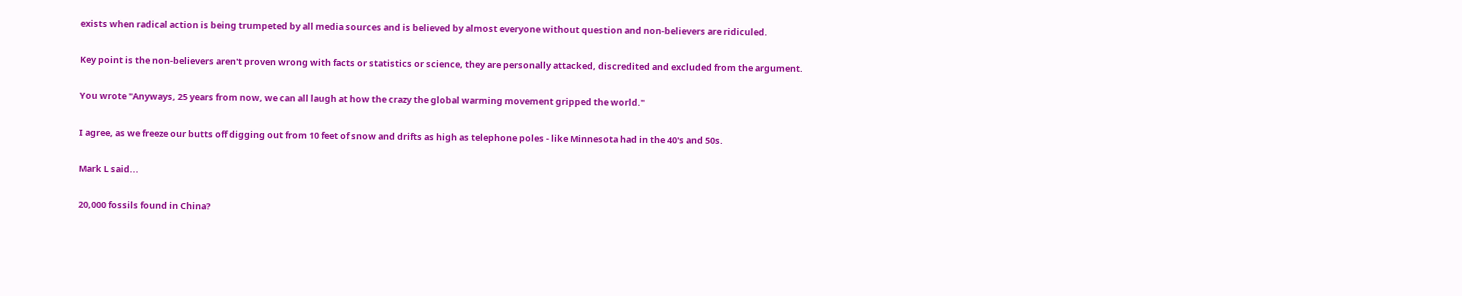exists when radical action is being trumpeted by all media sources and is believed by almost everyone without question and non-believers are ridiculed.

Key point is the non-believers aren't proven wrong with facts or statistics or science, they are personally attacked, discredited and excluded from the argument.

You wrote "Anyways, 25 years from now, we can all laugh at how the crazy the global warming movement gripped the world."

I agree, as we freeze our butts off digging out from 10 feet of snow and drifts as high as telephone poles - like Minnesota had in the 40's and 50s.

Mark L said...

20,000 fossils found in China?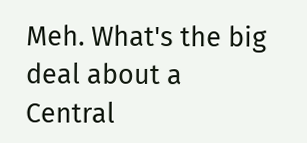Meh. What's the big deal about a Central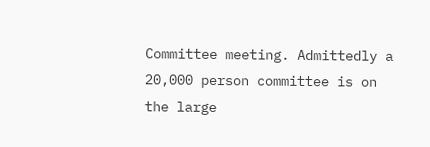Committee meeting. Admittedly a 20,000 person committee is on the large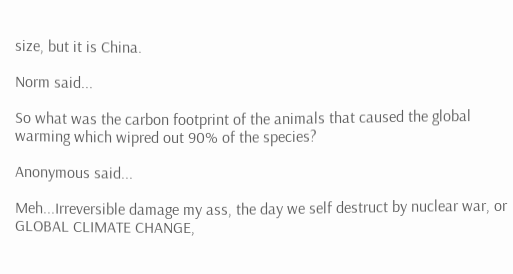size, but it is China.

Norm said...

So what was the carbon footprint of the animals that caused the global warming which wipred out 90% of the species?

Anonymous said...

Meh...Irreversible damage my ass, the day we self destruct by nuclear war, or GLOBAL CLIMATE CHANGE,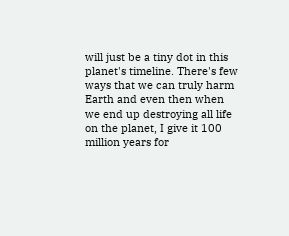will just be a tiny dot in this planet's timeline. There's few ways that we can truly harm Earth and even then when we end up destroying all life on the planet, I give it 100 million years for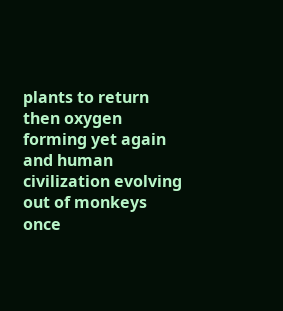plants to return then oxygen forming yet again and human civilization evolving out of monkeys once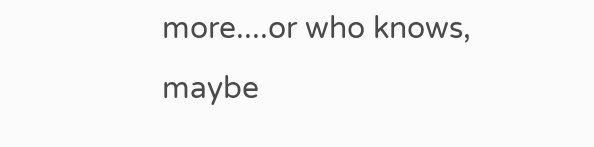more....or who knows, maybe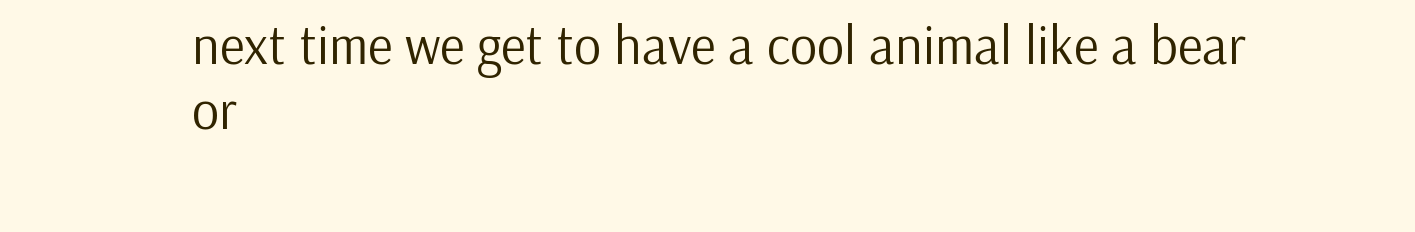next time we get to have a cool animal like a bear or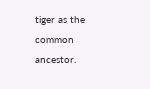tiger as the common ancestor.